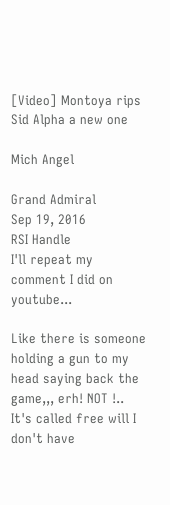[Video] Montoya rips Sid Alpha a new one

Mich Angel

Grand Admiral
Sep 19, 2016
RSI Handle
I'll repeat my comment I did on youtube...

Like there is someone holding a gun to my head saying back the game,,, erh! NOT !.. It's called free will I don't have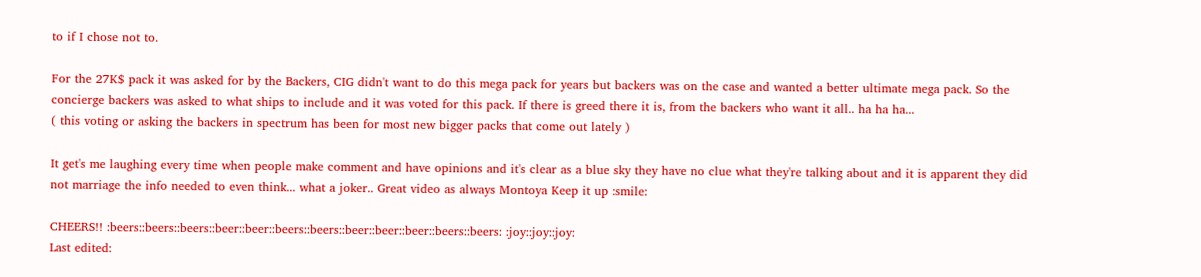to if I chose not to.

For the 27K$ pack it was asked for by the Backers, CIG didn't want to do this mega pack for years but backers was on the case and wanted a better ultimate mega pack. So the concierge backers was asked to what ships to include and it was voted for this pack. If there is greed there it is, from the backers who want it all.. ha ha ha...
( this voting or asking the backers in spectrum has been for most new bigger packs that come out lately )

It get's me laughing every time when people make comment and have opinions and it's clear as a blue sky they have no clue what they're talking about and it is apparent they did not marriage the info needed to even think... what a joker.. Great video as always Montoya Keep it up :smile:

CHEERS!! :beers::beers::beers::beer::beer::beers::beers::beer::beer::beer::beers::beers: :joy::joy::joy:
Last edited: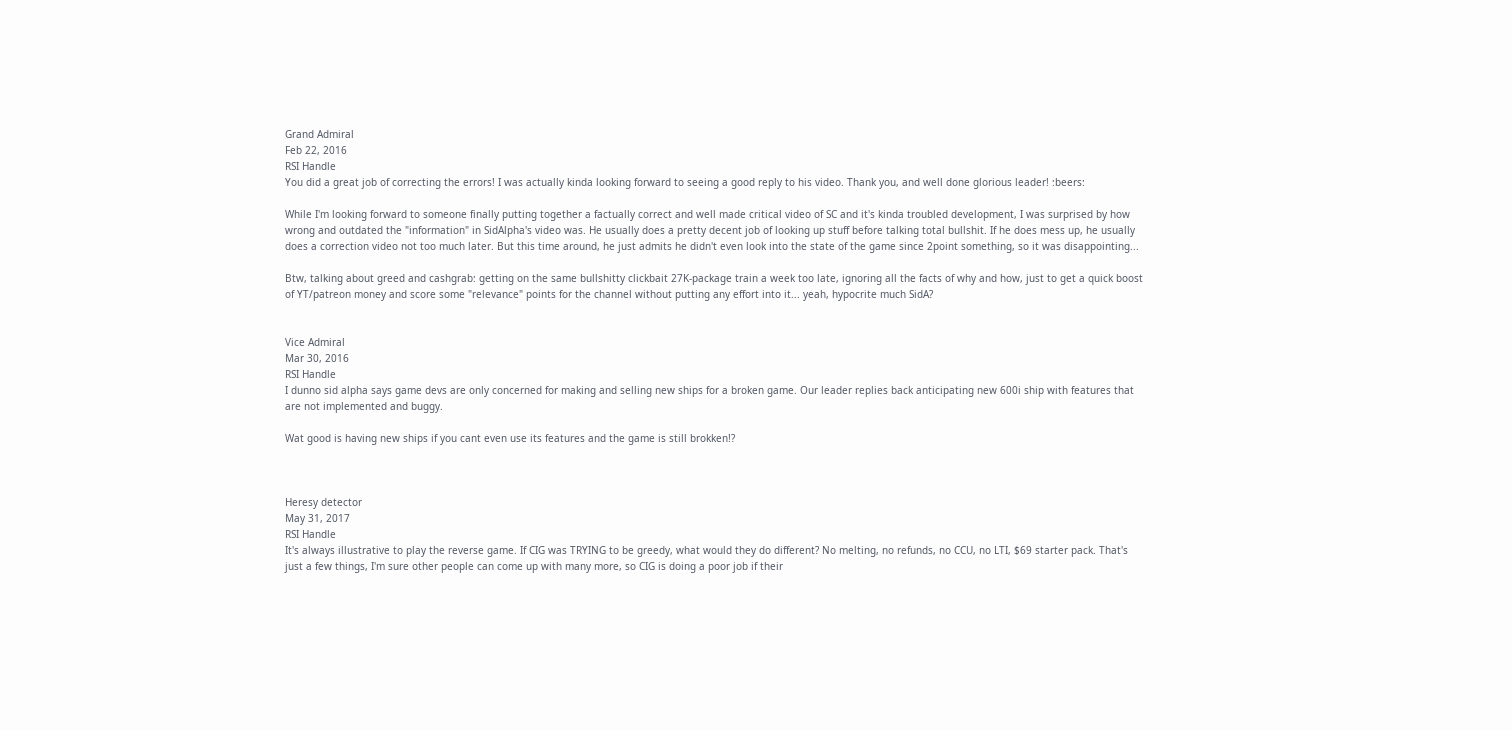Grand Admiral
Feb 22, 2016
RSI Handle
You did a great job of correcting the errors! I was actually kinda looking forward to seeing a good reply to his video. Thank you, and well done glorious leader! :beers:

While I'm looking forward to someone finally putting together a factually correct and well made critical video of SC and it's kinda troubled development, I was surprised by how wrong and outdated the "information" in SidAlpha's video was. He usually does a pretty decent job of looking up stuff before talking total bullshit. If he does mess up, he usually does a correction video not too much later. But this time around, he just admits he didn't even look into the state of the game since 2point something, so it was disappointing...

Btw, talking about greed and cashgrab: getting on the same bullshitty clickbait 27K-package train a week too late, ignoring all the facts of why and how, just to get a quick boost of YT/patreon money and score some "relevance" points for the channel without putting any effort into it... yeah, hypocrite much SidA?


Vice Admiral
Mar 30, 2016
RSI Handle
I dunno sid alpha says game devs are only concerned for making and selling new ships for a broken game. Our leader replies back anticipating new 600i ship with features that are not implemented and buggy.

Wat good is having new ships if you cant even use its features and the game is still brokken!?



Heresy detector
May 31, 2017
RSI Handle
It's always illustrative to play the reverse game. If CIG was TRYING to be greedy, what would they do different? No melting, no refunds, no CCU, no LTI, $69 starter pack. That's just a few things, I'm sure other people can come up with many more, so CIG is doing a poor job if their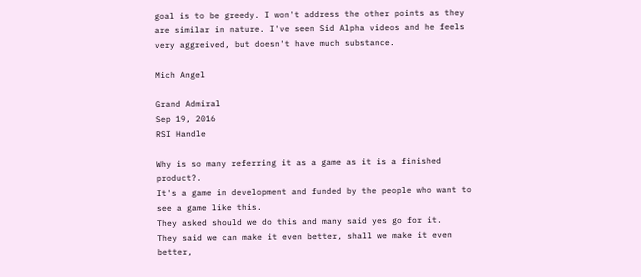goal is to be greedy. I won't address the other points as they are similar in nature. I've seen Sid Alpha videos and he feels very aggreived, but doesn't have much substance.

Mich Angel

Grand Admiral
Sep 19, 2016
RSI Handle

Why is so many referring it as a game as it is a finished product?.
It's a game in development and funded by the people who want to see a game like this.
They asked should we do this and many said yes go for it.
They said we can make it even better, shall we make it even better,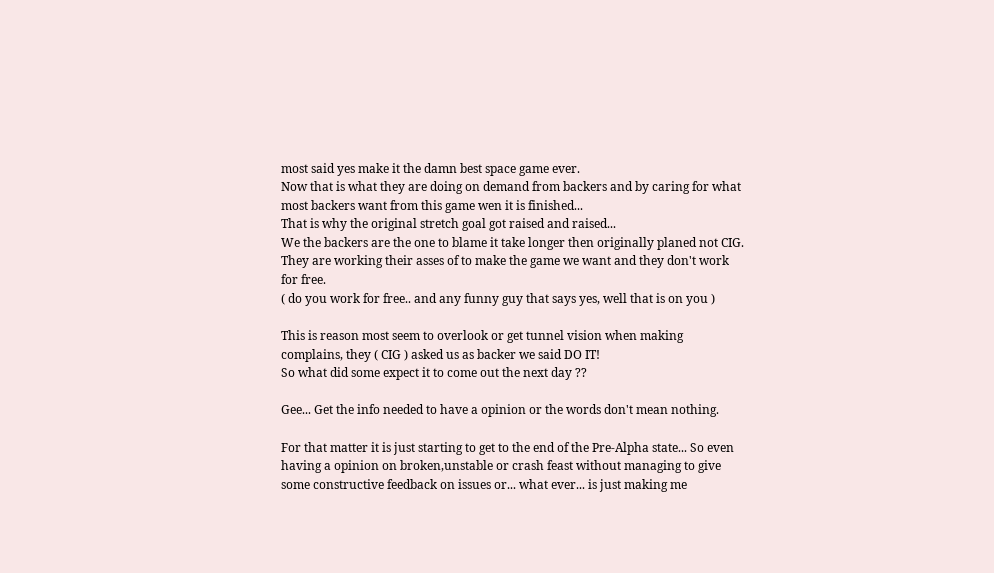most said yes make it the damn best space game ever.
Now that is what they are doing on demand from backers and by caring for what most backers want from this game wen it is finished...
That is why the original stretch goal got raised and raised...
We the backers are the one to blame it take longer then originally planed not CIG.
They are working their asses of to make the game we want and they don't work for free.
( do you work for free.. and any funny guy that says yes, well that is on you )

This is reason most seem to overlook or get tunnel vision when making complains, they ( CIG ) asked us as backer we said DO IT!
So what did some expect it to come out the next day ??

Gee... Get the info needed to have a opinion or the words don't mean nothing.

For that matter it is just starting to get to the end of the Pre-Alpha state... So even having a opinion on broken,unstable or crash feast without managing to give some constructive feedback on issues or... what ever... is just making me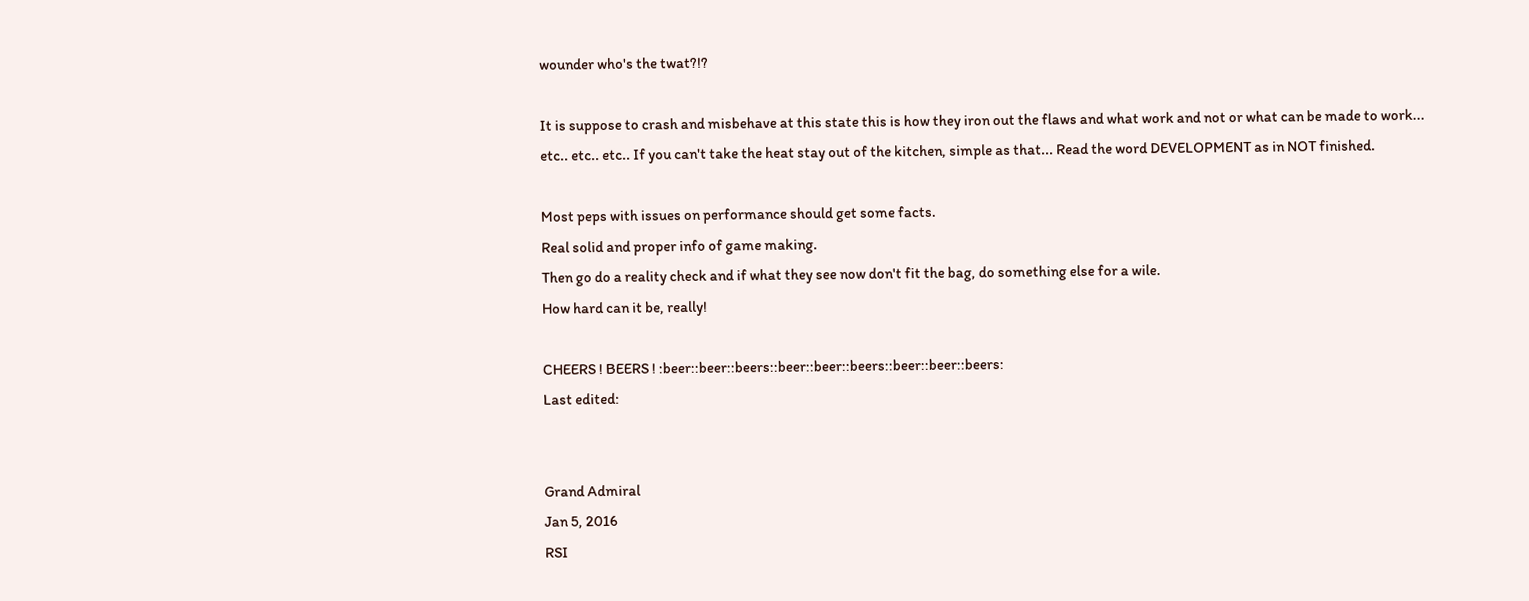wounder who's the twat?!?

It is suppose to crash and misbehave at this state this is how they iron out the flaws and what work and not or what can be made to work...
etc.. etc.. etc.. If you can't take the heat stay out of the kitchen, simple as that... Read the word DEVELOPMENT as in NOT finished.

Most peps with issues on performance should get some facts.
Real solid and proper info of game making.
Then go do a reality check and if what they see now don't fit the bag, do something else for a wile.
How hard can it be, really!

CHEERS ! BEERS ! :beer::beer::beers::beer::beer::beers::beer::beer::beers:
Last edited:


Grand Admiral
Jan 5, 2016
RSI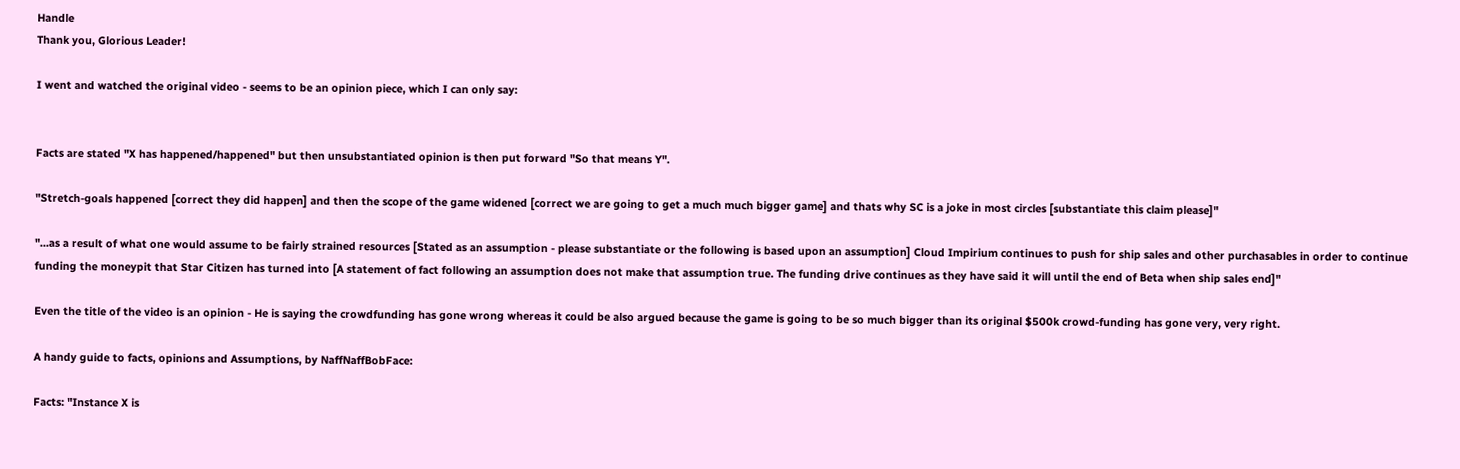Handle
Thank you, Glorious Leader!

I went and watched the original video - seems to be an opinion piece, which I can only say:


Facts are stated "X has happened/happened" but then unsubstantiated opinion is then put forward "So that means Y".

"Stretch-goals happened [correct they did happen] and then the scope of the game widened [correct we are going to get a much much bigger game] and thats why SC is a joke in most circles [substantiate this claim please]"

"...as a result of what one would assume to be fairly strained resources [Stated as an assumption - please substantiate or the following is based upon an assumption] Cloud Impirium continues to push for ship sales and other purchasables in order to continue funding the moneypit that Star Citizen has turned into [A statement of fact following an assumption does not make that assumption true. The funding drive continues as they have said it will until the end of Beta when ship sales end]"

Even the title of the video is an opinion - He is saying the crowdfunding has gone wrong whereas it could be also argued because the game is going to be so much bigger than its original $500k crowd-funding has gone very, very right.

A handy guide to facts, opinions and Assumptions, by NaffNaffBobFace:

Facts: "Instance X is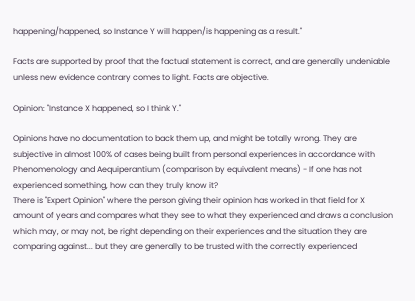happening/happened, so Instance Y will happen/is happening as a result."

Facts are supported by proof that the factual statement is correct, and are generally undeniable unless new evidence contrary comes to light. Facts are objective.

Opinion: "Instance X happened, so I think Y."

Opinions have no documentation to back them up, and might be totally wrong. They are subjective in almost 100% of cases being built from personal experiences in accordance with Phenomenology and Aequiperantium (comparison by equivalent means) - If one has not experienced something, how can they truly know it?
There is "Expert Opinion" where the person giving their opinion has worked in that field for X amount of years and compares what they see to what they experienced and draws a conclusion which may, or may not, be right depending on their experiences and the situation they are comparing against... but they are generally to be trusted with the correctly experienced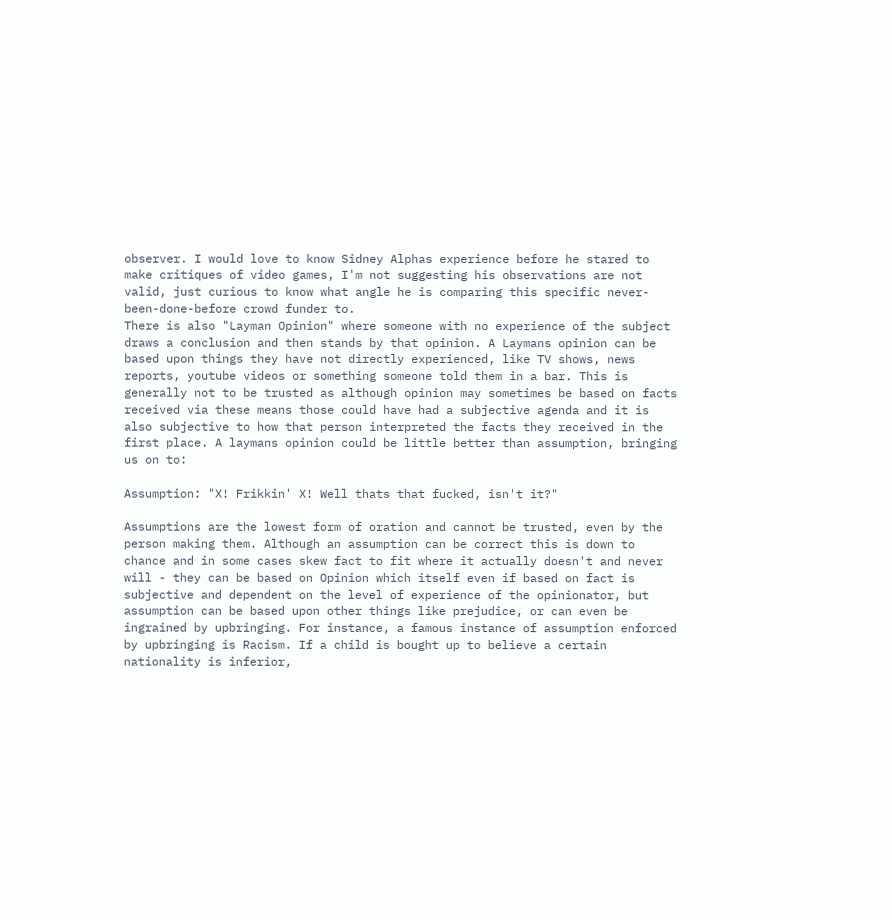observer. I would love to know Sidney Alphas experience before he stared to make critiques of video games, I'm not suggesting his observations are not valid, just curious to know what angle he is comparing this specific never-been-done-before crowd funder to.
There is also "Layman Opinion" where someone with no experience of the subject draws a conclusion and then stands by that opinion. A Laymans opinion can be based upon things they have not directly experienced, like TV shows, news reports, youtube videos or something someone told them in a bar. This is generally not to be trusted as although opinion may sometimes be based on facts received via these means those could have had a subjective agenda and it is also subjective to how that person interpreted the facts they received in the first place. A laymans opinion could be little better than assumption, bringing us on to:

Assumption: "X! Frikkin' X! Well thats that fucked, isn't it?"

Assumptions are the lowest form of oration and cannot be trusted, even by the person making them. Although an assumption can be correct this is down to chance and in some cases skew fact to fit where it actually doesn't and never will - they can be based on Opinion which itself even if based on fact is subjective and dependent on the level of experience of the opinionator, but assumption can be based upon other things like prejudice, or can even be ingrained by upbringing. For instance, a famous instance of assumption enforced by upbringing is Racism. If a child is bought up to believe a certain nationality is inferior,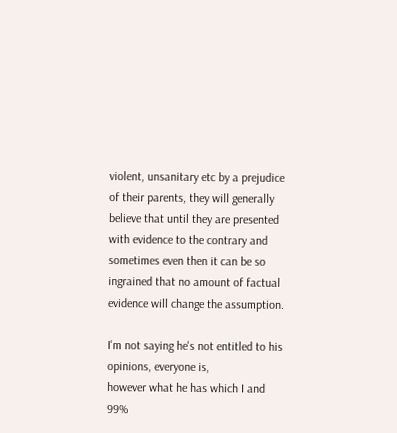violent, unsanitary etc by a prejudice of their parents, they will generally believe that until they are presented with evidence to the contrary and sometimes even then it can be so ingrained that no amount of factual evidence will change the assumption.

I'm not saying he's not entitled to his opinions, everyone is,
however what he has which I and 99%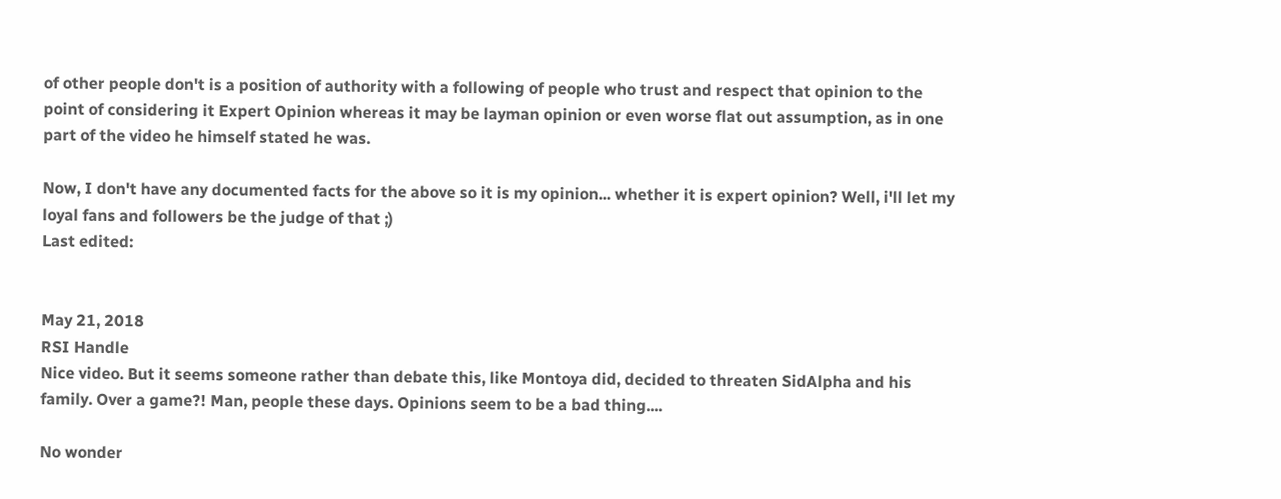of other people don't is a position of authority with a following of people who trust and respect that opinion to the point of considering it Expert Opinion whereas it may be layman opinion or even worse flat out assumption, as in one part of the video he himself stated he was.

Now, I don't have any documented facts for the above so it is my opinion... whether it is expert opinion? Well, i'll let my loyal fans and followers be the judge of that ;)
Last edited:


May 21, 2018
RSI Handle
Nice video. But it seems someone rather than debate this, like Montoya did, decided to threaten SidAlpha and his family. Over a game?! Man, people these days. Opinions seem to be a bad thing....

No wonder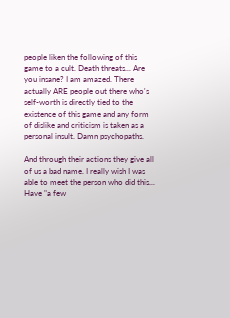people liken the following of this game to a cult. Death threats... Are you insane? I am amazed. There actually ARE people out there who's self-worth is directly tied to the existence of this game and any form of dislike and criticism is taken as a personal insult. Damn psychopaths.

And through their actions they give all of us a bad name. I really wish I was able to meet the person who did this... Have "a few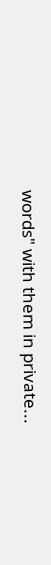words" with them in private...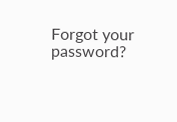Forgot your password?